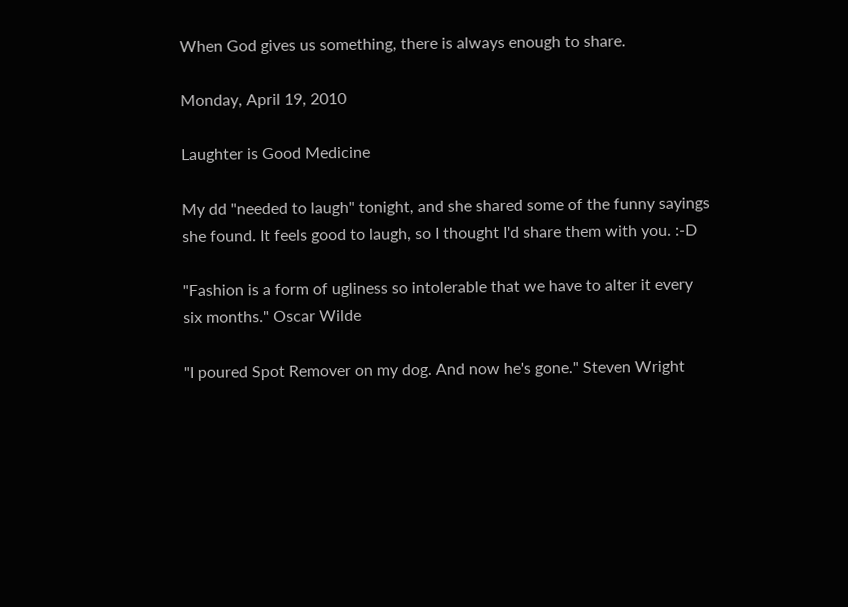When God gives us something, there is always enough to share.

Monday, April 19, 2010

Laughter is Good Medicine

My dd "needed to laugh" tonight, and she shared some of the funny sayings she found. It feels good to laugh, so I thought I'd share them with you. :-D

"Fashion is a form of ugliness so intolerable that we have to alter it every six months." Oscar Wilde

"I poured Spot Remover on my dog. And now he's gone." Steven Wright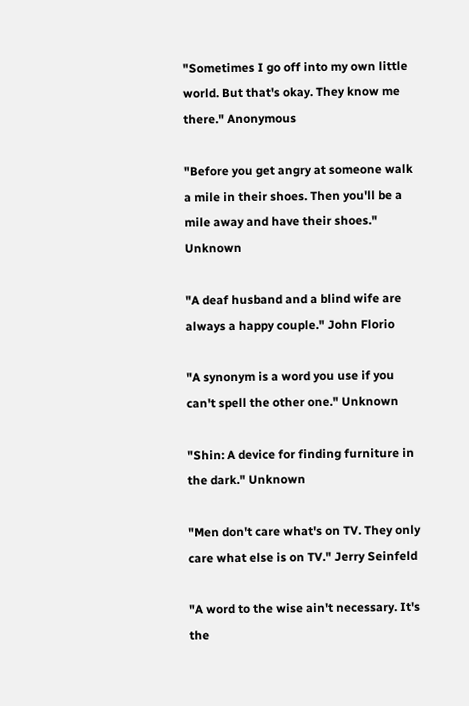"Sometimes I go off into my own little world. But that's okay. They know me there." Anonymous

"Before you get angry at someone walk a mile in their shoes. Then you'll be a mile away and have their shoes." Unknown

"A deaf husband and a blind wife are always a happy couple." John Florio

"A synonym is a word you use if you can't spell the other one." Unknown

"Shin: A device for finding furniture in the dark." Unknown

"Men don't care what's on TV. They only care what else is on TV." Jerry Seinfeld

"A word to the wise ain't necessary. It's the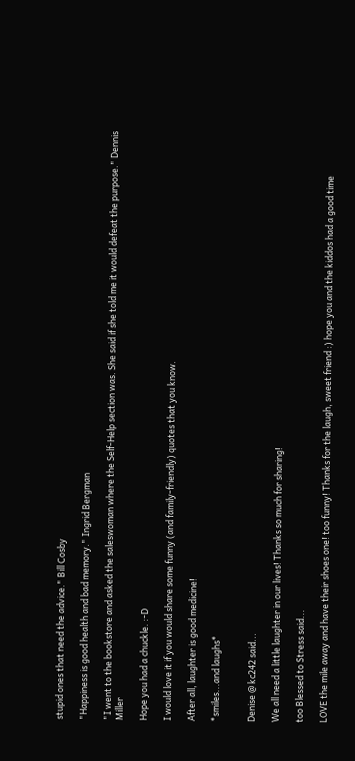stupid ones that need the advice." Bill Cosby

"Happiness is good health and bad memory." Ingrid Bergman

"I went to the bookstore and asked the saleswoman where the Self-Help section was. She said if she told me it would defeat the purpose." Dennis Miller

Hope you had a chuckle. :-D

I would love it if you would share some funny (and family-friendly) quotes that you know.

After all, laughter is good medicine!

*smiles...and laughs*


Denise @ kc242 said...

We all need a little laughter in our lives! Thanks so much for sharing!

too Blessed to Stress said...

LOVE the mile away and have their shoes one! too funny! Thanks for the laugh, sweet friend :) hope you and the kiddos had a good time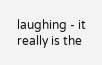laughing - it really is the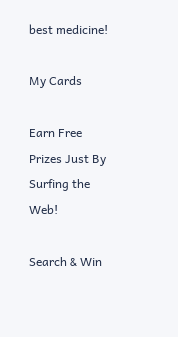best medicine!

My Cards

Earn Free Prizes Just By Surfing the Web!

Search & Win